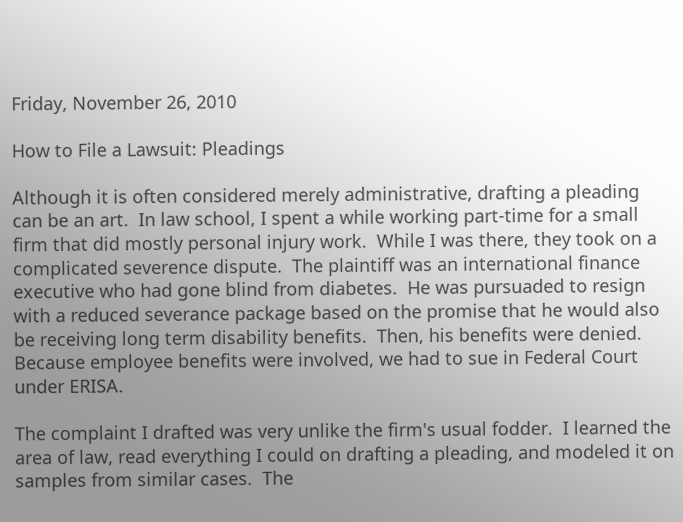Friday, November 26, 2010

How to File a Lawsuit: Pleadings

Although it is often considered merely administrative, drafting a pleading can be an art.  In law school, I spent a while working part-time for a small firm that did mostly personal injury work.  While I was there, they took on a complicated severence dispute.  The plaintiff was an international finance executive who had gone blind from diabetes.  He was pursuaded to resign with a reduced severance package based on the promise that he would also be receiving long term disability benefits.  Then, his benefits were denied.  Because employee benefits were involved, we had to sue in Federal Court under ERISA.

The complaint I drafted was very unlike the firm's usual fodder.  I learned the area of law, read everything I could on drafting a pleading, and modeled it on samples from similar cases.  The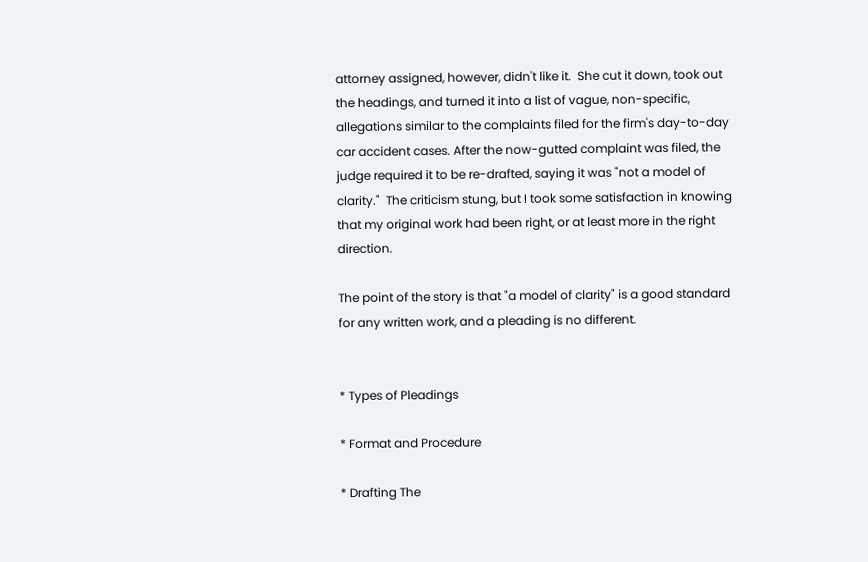attorney assigned, however, didn't like it.  She cut it down, took out the headings, and turned it into a list of vague, non-specific, allegations similar to the complaints filed for the firm's day-to-day car accident cases. After the now-gutted complaint was filed, the judge required it to be re-drafted, saying it was "not a model of clarity."  The criticism stung, but I took some satisfaction in knowing that my original work had been right, or at least more in the right direction.

The point of the story is that "a model of clarity" is a good standard for any written work, and a pleading is no different.


* Types of Pleadings

* Format and Procedure

* Drafting The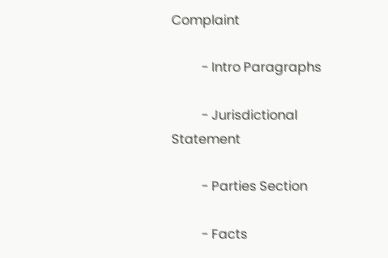Complaint

          - Intro Paragraphs

          - Jurisdictional Statement

          - Parties Section

          - Facts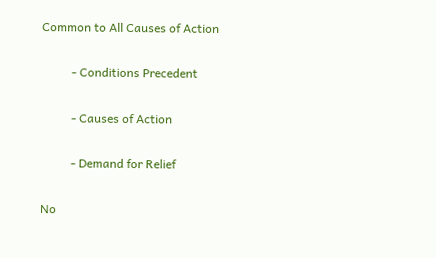Common to All Causes of Action

          - Conditions Precedent

          - Causes of Action

          - Demand for Relief

No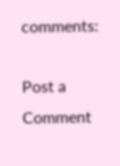comments:

Post a Comment